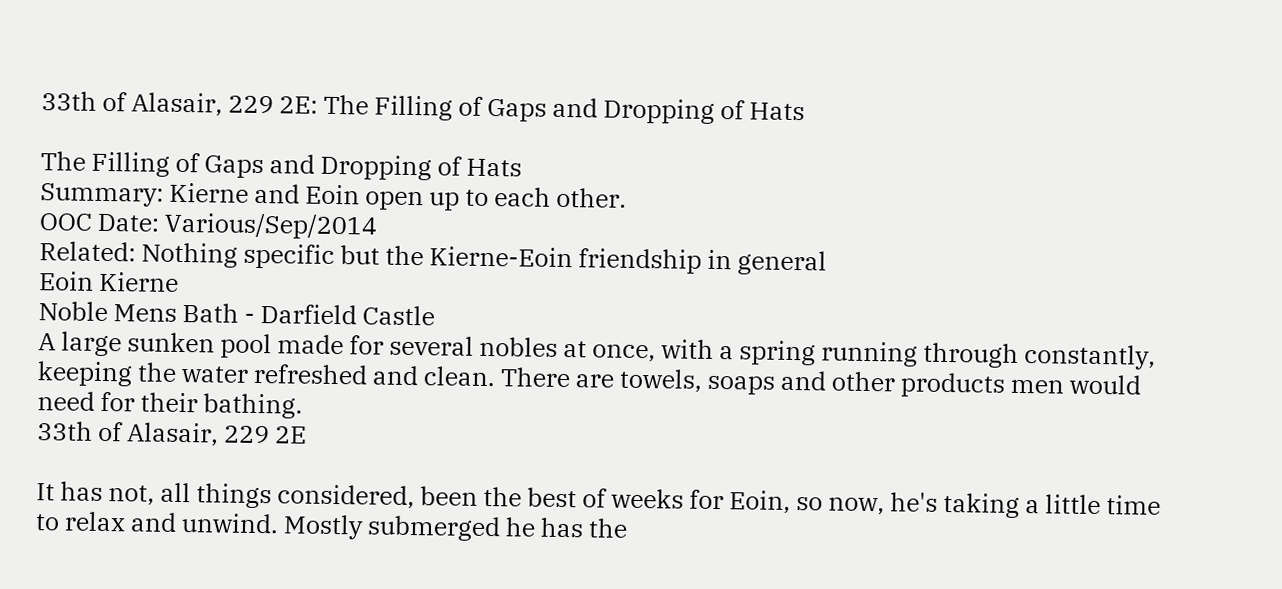33th of Alasair, 229 2E: The Filling of Gaps and Dropping of Hats

The Filling of Gaps and Dropping of Hats
Summary: Kierne and Eoin open up to each other.
OOC Date: Various/Sep/2014
Related: Nothing specific but the Kierne-Eoin friendship in general
Eoin Kierne
Noble Mens Bath - Darfield Castle
A large sunken pool made for several nobles at once, with a spring running through constantly, keeping the water refreshed and clean. There are towels, soaps and other products men would need for their bathing.
33th of Alasair, 229 2E

It has not, all things considered, been the best of weeks for Eoin, so now, he's taking a little time to relax and unwind. Mostly submerged he has the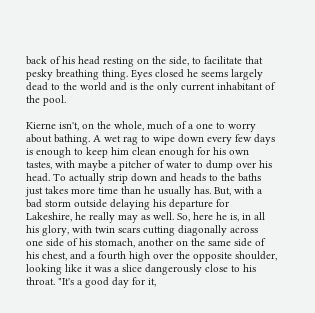back of his head resting on the side, to facilitate that pesky breathing thing. Eyes closed he seems largely dead to the world and is the only current inhabitant of the pool.

Kierne isn't, on the whole, much of a one to worry about bathing. A wet rag to wipe down every few days is enough to keep him clean enough for his own tastes, with maybe a pitcher of water to dump over his head. To actually strip down and heads to the baths just takes more time than he usually has. But, with a bad storm outside delaying his departure for Lakeshire, he really may as well. So, here he is, in all his glory, with twin scars cutting diagonally across one side of his stomach, another on the same side of his chest, and a fourth high over the opposite shoulder, looking like it was a slice dangerously close to his throat. "It's a good day for it,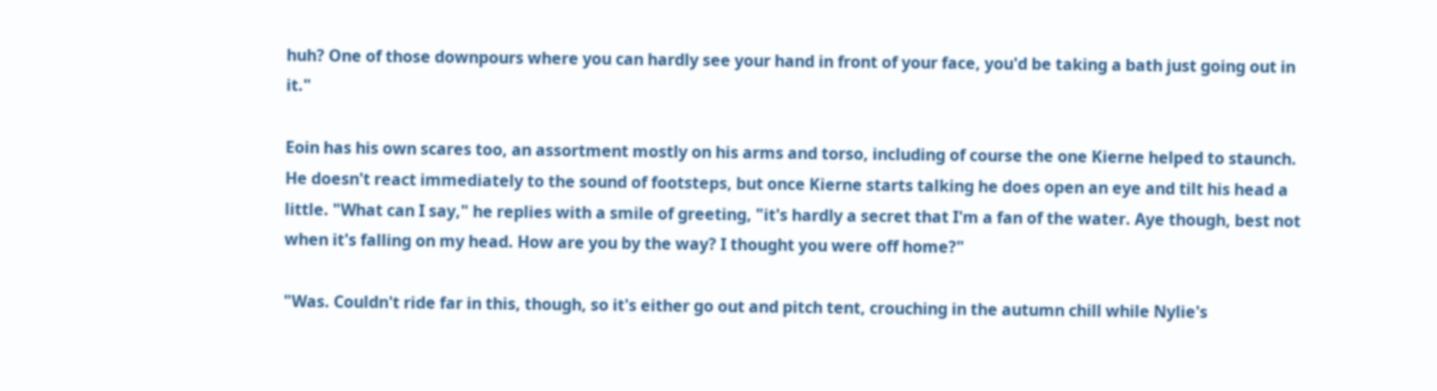huh? One of those downpours where you can hardly see your hand in front of your face, you'd be taking a bath just going out in it."

Eoin has his own scares too, an assortment mostly on his arms and torso, including of course the one Kierne helped to staunch. He doesn't react immediately to the sound of footsteps, but once Kierne starts talking he does open an eye and tilt his head a little. "What can I say," he replies with a smile of greeting, "it's hardly a secret that I'm a fan of the water. Aye though, best not when it's falling on my head. How are you by the way? I thought you were off home?"

"Was. Couldn't ride far in this, though, so it's either go out and pitch tent, crouching in the autumn chill while Nylie's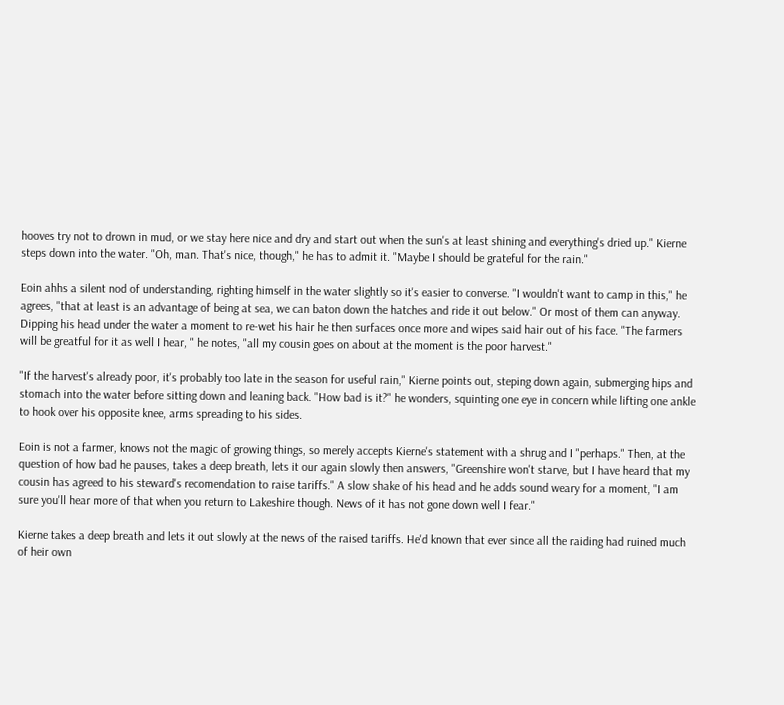hooves try not to drown in mud, or we stay here nice and dry and start out when the sun's at least shining and everything's dried up." Kierne steps down into the water. "Oh, man. That's nice, though," he has to admit it. "Maybe I should be grateful for the rain."

Eoin ahhs a silent nod of understanding, righting himself in the water slightly so it's easier to converse. "I wouldn't want to camp in this," he agrees, "that at least is an advantage of being at sea, we can baton down the hatches and ride it out below." Or most of them can anyway. Dipping his head under the water a moment to re-wet his hair he then surfaces once more and wipes said hair out of his face. "The farmers will be greatful for it as well I hear, " he notes, "all my cousin goes on about at the moment is the poor harvest."

"If the harvest's already poor, it's probably too late in the season for useful rain," Kierne points out, steping down again, submerging hips and stomach into the water before sitting down and leaning back. "How bad is it?" he wonders, squinting one eye in concern while lifting one ankle to hook over his opposite knee, arms spreading to his sides.

Eoin is not a farmer, knows not the magic of growing things, so merely accepts Kierne's statement with a shrug and I "perhaps." Then, at the question of how bad he pauses, takes a deep breath, lets it our again slowly then answers, "Greenshire won't starve, but I have heard that my cousin has agreed to his steward's recomendation to raise tariffs." A slow shake of his head and he adds sound weary for a moment, "I am sure you'll hear more of that when you return to Lakeshire though. News of it has not gone down well I fear."

Kierne takes a deep breath and lets it out slowly at the news of the raised tariffs. He'd known that ever since all the raiding had ruined much of heir own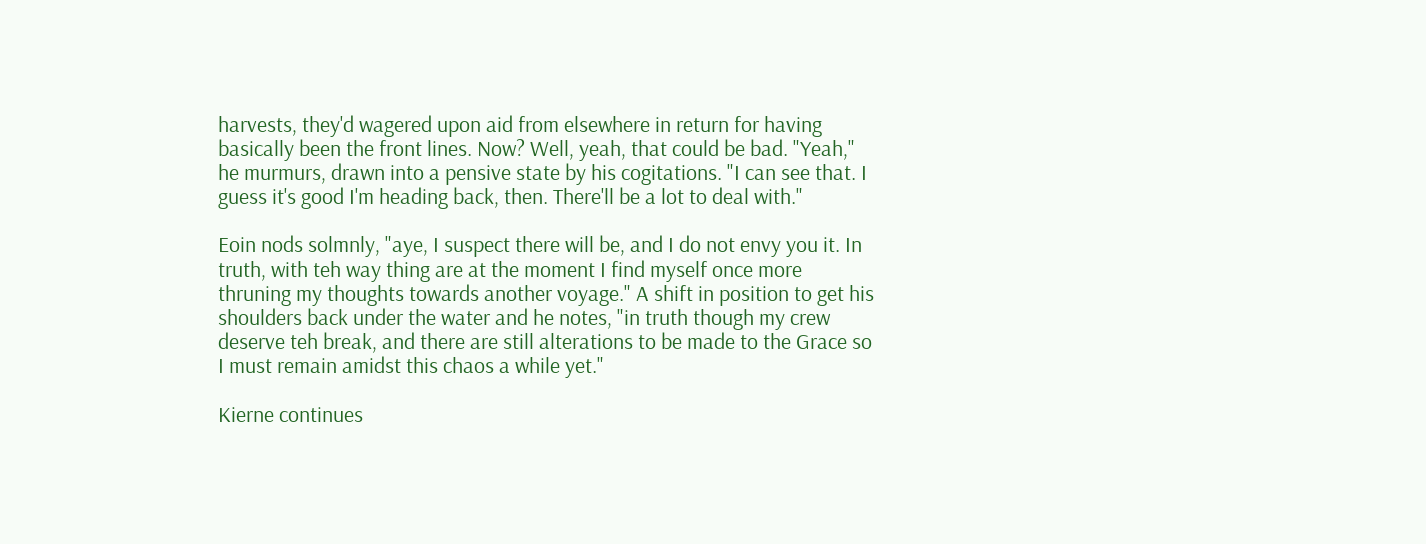harvests, they'd wagered upon aid from elsewhere in return for having basically been the front lines. Now? Well, yeah, that could be bad. "Yeah," he murmurs, drawn into a pensive state by his cogitations. "I can see that. I guess it's good I'm heading back, then. There'll be a lot to deal with."

Eoin nods solmnly, "aye, I suspect there will be, and I do not envy you it. In truth, with teh way thing are at the moment I find myself once more thruning my thoughts towards another voyage." A shift in position to get his shoulders back under the water and he notes, "in truth though my crew deserve teh break, and there are still alterations to be made to the Grace so I must remain amidst this chaos a while yet."

Kierne continues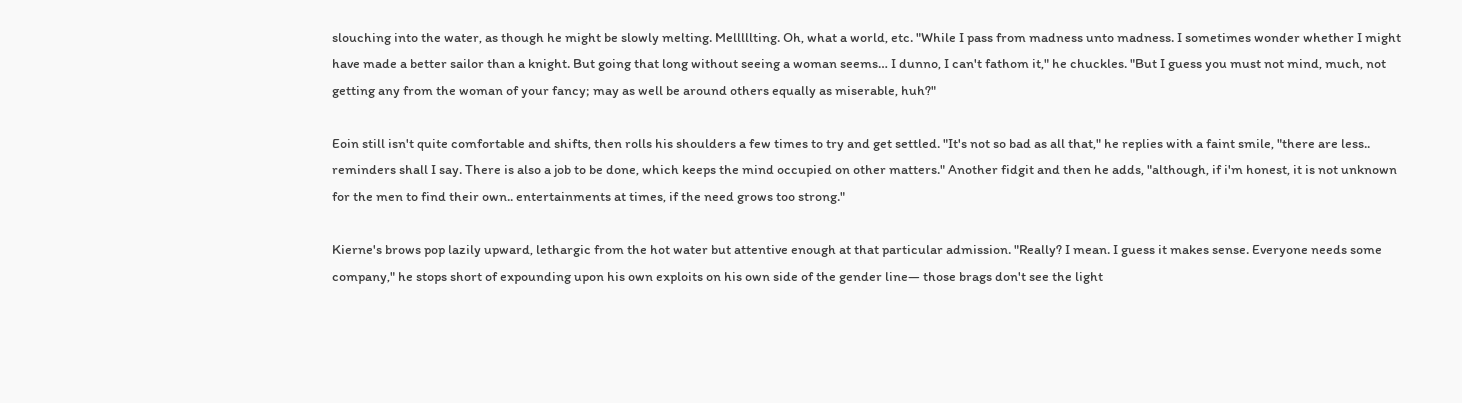slouching into the water, as though he might be slowly melting. Melllllting. Oh, what a world, etc. "While I pass from madness unto madness. I sometimes wonder whether I might have made a better sailor than a knight. But going that long without seeing a woman seems… I dunno, I can't fathom it," he chuckles. "But I guess you must not mind, much, not getting any from the woman of your fancy; may as well be around others equally as miserable, huh?"

Eoin still isn't quite comfortable and shifts, then rolls his shoulders a few times to try and get settled. "It's not so bad as all that," he replies with a faint smile, "there are less.. reminders shall I say. There is also a job to be done, which keeps the mind occupied on other matters." Another fidgit and then he adds, "although, if i'm honest, it is not unknown for the men to find their own.. entertainments at times, if the need grows too strong."

Kierne's brows pop lazily upward, lethargic from the hot water but attentive enough at that particular admission. "Really? I mean. I guess it makes sense. Everyone needs some company," he stops short of expounding upon his own exploits on his own side of the gender line— those brags don't see the light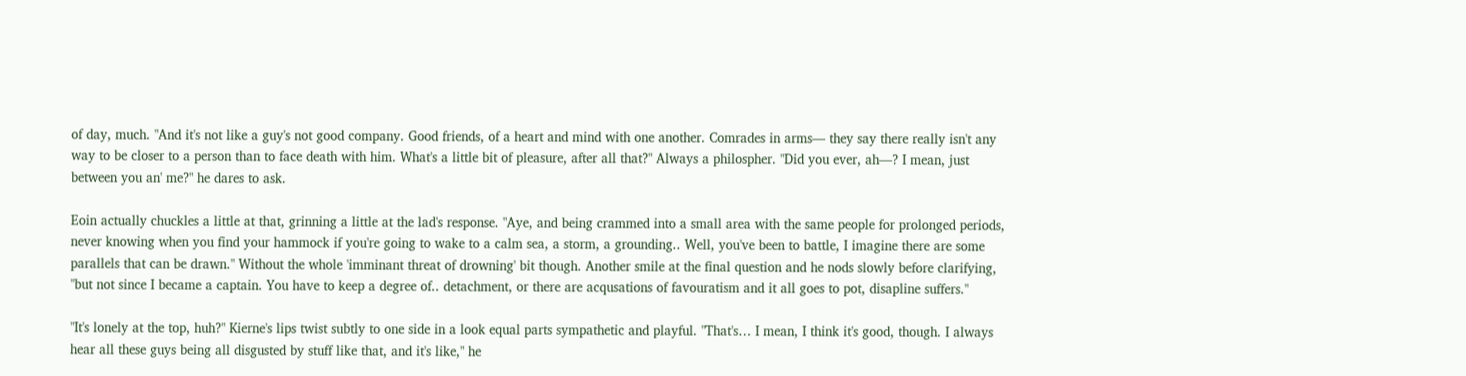of day, much. "And it's not like a guy's not good company. Good friends, of a heart and mind with one another. Comrades in arms— they say there really isn't any way to be closer to a person than to face death with him. What's a little bit of pleasure, after all that?" Always a philospher. "Did you ever, ah—? I mean, just between you an' me?" he dares to ask.

Eoin actually chuckles a little at that, grinning a little at the lad's response. "Aye, and being crammed into a small area with the same people for prolonged periods, never knowing when you find your hammock if you're going to wake to a calm sea, a storm, a grounding.. Well, you've been to battle, I imagine there are some parallels that can be drawn." Without the whole 'imminant threat of drowning' bit though. Another smile at the final question and he nods slowly before clarifying, "but not since I became a captain. You have to keep a degree of.. detachment, or there are acqusations of favouratism and it all goes to pot, disapline suffers."

"It's lonely at the top, huh?" Kierne's lips twist subtly to one side in a look equal parts sympathetic and playful. "That's… I mean, I think it's good, though. I always hear all these guys being all disgusted by stuff like that, and it's like," he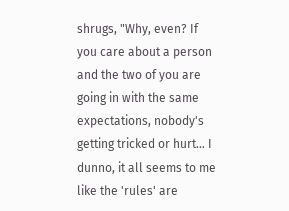shrugs, "Why, even? If you care about a person and the two of you are going in with the same expectations, nobody's getting tricked or hurt… I dunno, it all seems to me like the 'rules' are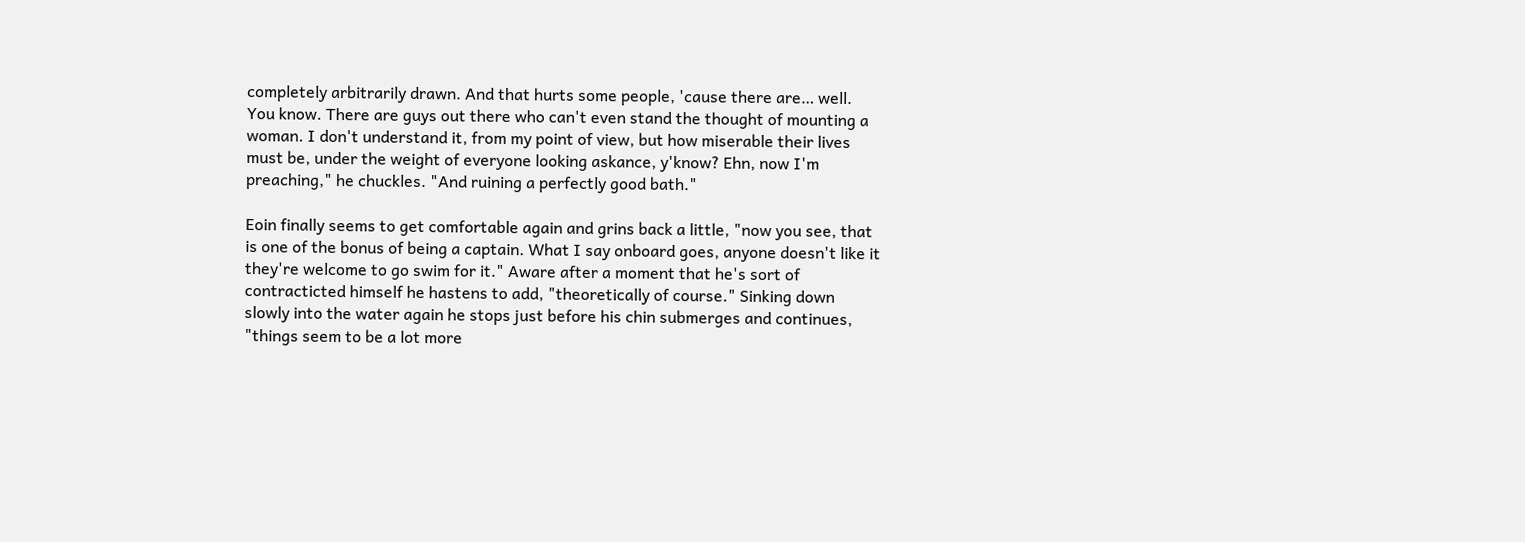completely arbitrarily drawn. And that hurts some people, 'cause there are… well. You know. There are guys out there who can't even stand the thought of mounting a woman. I don't understand it, from my point of view, but how miserable their lives must be, under the weight of everyone looking askance, y'know? Ehn, now I'm preaching," he chuckles. "And ruining a perfectly good bath."

Eoin finally seems to get comfortable again and grins back a little, "now you see, that is one of the bonus of being a captain. What I say onboard goes, anyone doesn't like it they're welcome to go swim for it." Aware after a moment that he's sort of contracticted himself he hastens to add, "theoretically of course." Sinking down slowly into the water again he stops just before his chin submerges and continues, "things seem to be a lot more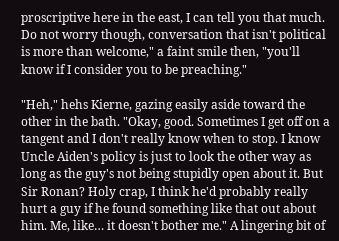proscriptive here in the east, I can tell you that much. Do not worry though, conversation that isn't political is more than welcome," a faint smile then, "you'll know if I consider you to be preaching."

"Heh," hehs Kierne, gazing easily aside toward the other in the bath. "Okay, good. Sometimes I get off on a tangent and I don't really know when to stop. I know Uncle Aiden's policy is just to look the other way as long as the guy's not being stupidly open about it. But Sir Ronan? Holy crap, I think he'd probably really hurt a guy if he found something like that out about him. Me, like… it doesn't bother me." A lingering bit of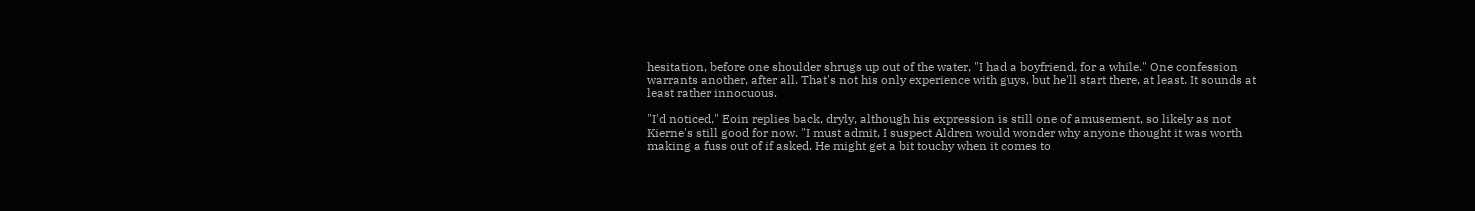hesitation, before one shoulder shrugs up out of the water, "I had a boyfriend, for a while." One confession warrants another, after all. That's not his only experience with guys, but he'll start there, at least. It sounds at least rather innocuous.

"I'd noticed," Eoin replies back, dryly, although his expression is still one of amusement, so likely as not Kierne's still good for now. "I must admit, I suspect Aldren would wonder why anyone thought it was worth making a fuss out of if asked. He might get a bit touchy when it comes to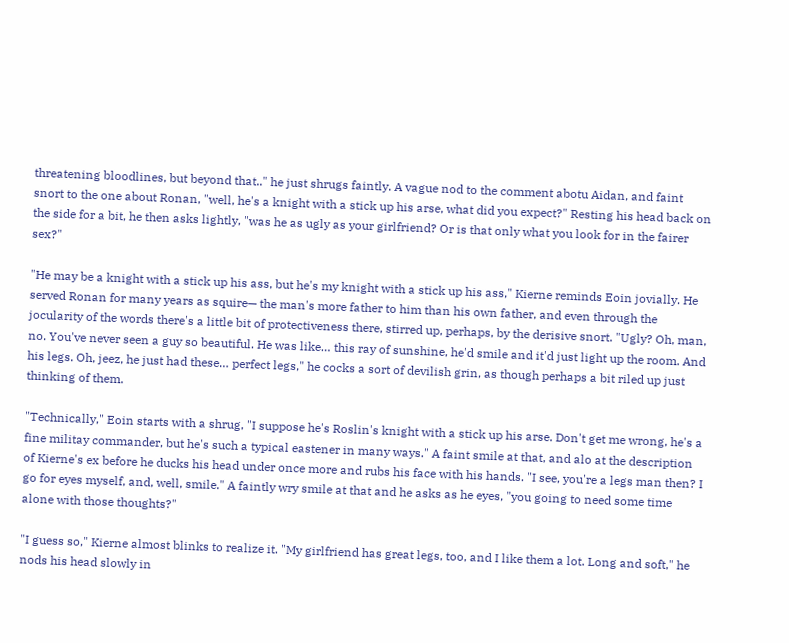threatening bloodlines, but beyond that.." he just shrugs faintly. A vague nod to the comment abotu Aidan, and faint snort to the one about Ronan, "well, he's a knight with a stick up his arse, what did you expect?" Resting his head back on the side for a bit, he then asks lightly, "was he as ugly as your girlfriend? Or is that only what you look for in the fairer sex?"

"He may be a knight with a stick up his ass, but he's my knight with a stick up his ass," Kierne reminds Eoin jovially. He served Ronan for many years as squire— the man's more father to him than his own father, and even through the jocularity of the words there's a little bit of protectiveness there, stirred up, perhaps, by the derisive snort. "Ugly? Oh, man, no. You've never seen a guy so beautiful. He was like… this ray of sunshine, he'd smile and it'd just light up the room. And his legs. Oh, jeez, he just had these… perfect legs," he cocks a sort of devilish grin, as though perhaps a bit riled up just thinking of them.

"Technically," Eoin starts with a shrug, "I suppose he's Roslin's knight with a stick up his arse. Don't get me wrong, he's a fine militay commander, but he's such a typical eastener in many ways." A faint smile at that, and alo at the description of Kierne's ex before he ducks his head under once more and rubs his face with his hands. "I see, you're a legs man then? I go for eyes myself, and, well, smile." A faintly wry smile at that and he asks as he eyes, "you going to need some time alone with those thoughts?"

"I guess so," Kierne almost blinks to realize it. "My girlfriend has great legs, too, and I like them a lot. Long and soft," he nods his head slowly in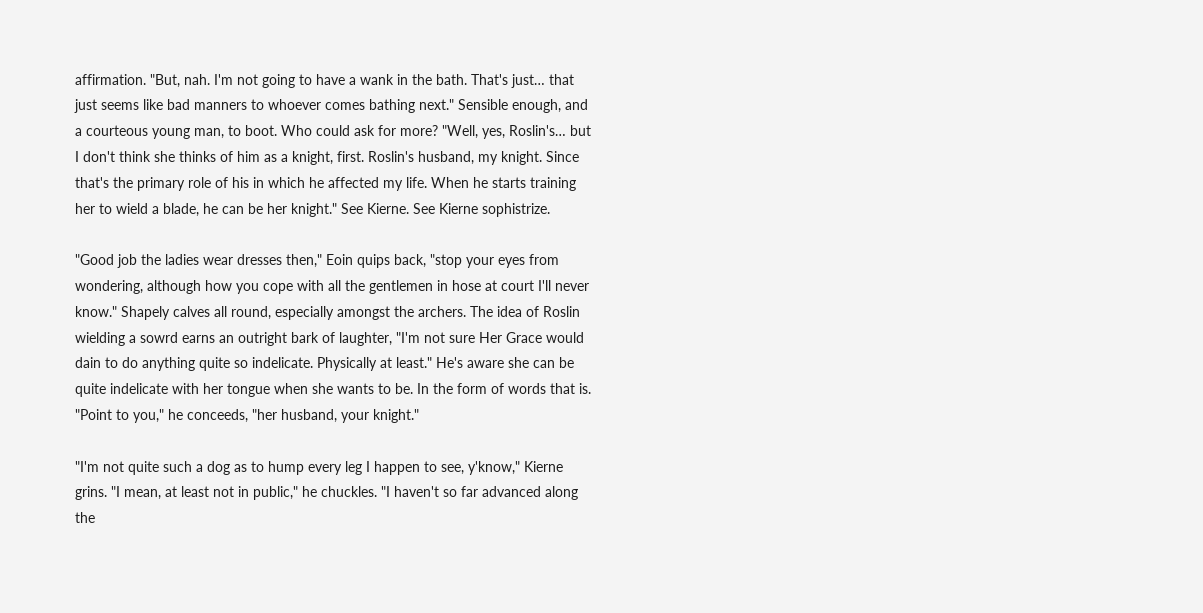affirmation. "But, nah. I'm not going to have a wank in the bath. That's just… that just seems like bad manners to whoever comes bathing next." Sensible enough, and a courteous young man, to boot. Who could ask for more? "Well, yes, Roslin's… but I don't think she thinks of him as a knight, first. Roslin's husband, my knight. Since that's the primary role of his in which he affected my life. When he starts training her to wield a blade, he can be her knight." See Kierne. See Kierne sophistrize.

"Good job the ladies wear dresses then," Eoin quips back, "stop your eyes from wondering, although how you cope with all the gentlemen in hose at court I'll never know." Shapely calves all round, especially amongst the archers. The idea of Roslin wielding a sowrd earns an outright bark of laughter, "I'm not sure Her Grace would dain to do anything quite so indelicate. Physically at least." He's aware she can be quite indelicate with her tongue when she wants to be. In the form of words that is. "Point to you," he conceeds, "her husband, your knight."

"I'm not quite such a dog as to hump every leg I happen to see, y'know," Kierne grins. "I mean, at least not in public," he chuckles. "I haven't so far advanced along the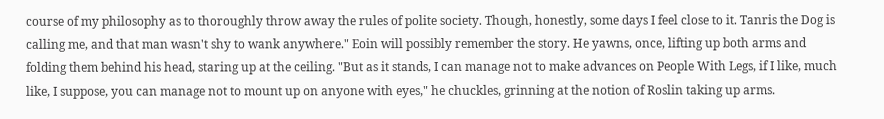course of my philosophy as to thoroughly throw away the rules of polite society. Though, honestly, some days I feel close to it. Tanris the Dog is calling me, and that man wasn't shy to wank anywhere." Eoin will possibly remember the story. He yawns, once, lifting up both arms and folding them behind his head, staring up at the ceiling. "But as it stands, I can manage not to make advances on People With Legs, if I like, much like, I suppose, you can manage not to mount up on anyone with eyes," he chuckles, grinning at the notion of Roslin taking up arms.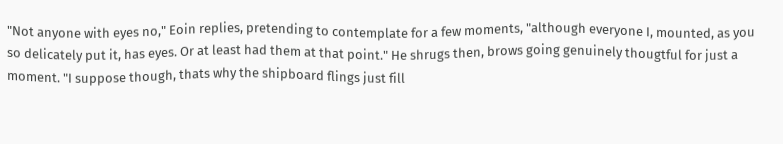"Not anyone with eyes no," Eoin replies, pretending to contemplate for a few moments, "although everyone I, mounted, as you so delicately put it, has eyes. Or at least had them at that point." He shrugs then, brows going genuinely thougtful for just a moment. "I suppose though, thats why the shipboard flings just fill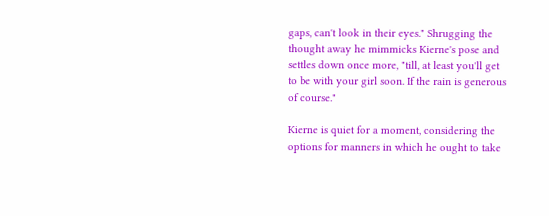gaps, can't look in their eyes." Shrugging the thought away he mimmicks Kierne's pose and settles down once more, "till, at least you'll get to be with your girl soon. If the rain is generous of course."

Kierne is quiet for a moment, considering the options for manners in which he ought to take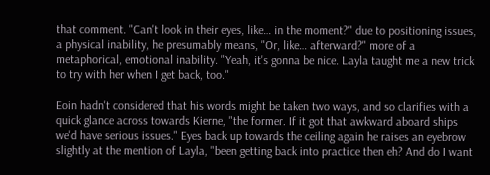that comment. "Can't look in their eyes, like… in the moment?" due to positioning issues, a physical inability, he presumably means, "Or, like… afterward?" more of a metaphorical, emotional inability. "Yeah, it's gonna be nice. Layla taught me a new trick to try with her when I get back, too."

Eoin hadn't considered that his words might be taken two ways, and so clarifies with a quick glance across towards Kierne, "the former. If it got that awkward aboard ships we'd have serious issues." Eyes back up towards the ceiling again he raises an eyebrow slightly at the mention of Layla, "been getting back into practice then eh? And do I want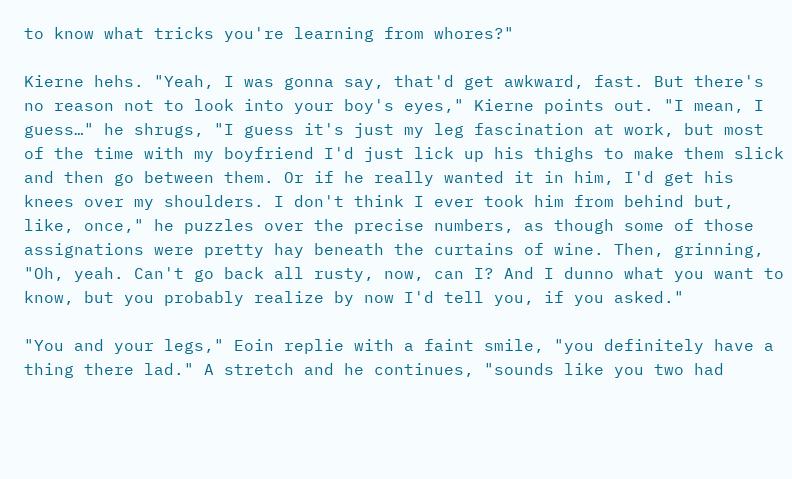to know what tricks you're learning from whores?"

Kierne hehs. "Yeah, I was gonna say, that'd get awkward, fast. But there's no reason not to look into your boy's eyes," Kierne points out. "I mean, I guess…" he shrugs, "I guess it's just my leg fascination at work, but most of the time with my boyfriend I'd just lick up his thighs to make them slick and then go between them. Or if he really wanted it in him, I'd get his knees over my shoulders. I don't think I ever took him from behind but, like, once," he puzzles over the precise numbers, as though some of those assignations were pretty hay beneath the curtains of wine. Then, grinning, "Oh, yeah. Can't go back all rusty, now, can I? And I dunno what you want to know, but you probably realize by now I'd tell you, if you asked."

"You and your legs," Eoin replie with a faint smile, "you definitely have a thing there lad." A stretch and he continues, "sounds like you two had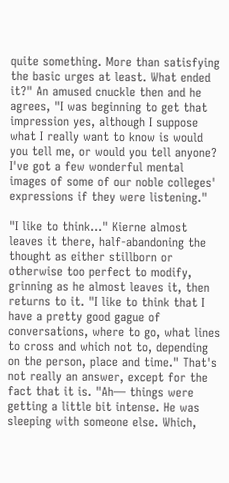quite something. More than satisfying the basic urges at least. What ended it?" An amused cnuckle then and he agrees, "I was beginning to get that impression yes, although I suppose what I really want to know is would you tell me, or would you tell anyone? I've got a few wonderful mental images of some of our noble colleges' expressions if they were listening."

"I like to think…" Kierne almost leaves it there, half-abandoning the thought as either stillborn or otherwise too perfect to modify, grinning as he almost leaves it, then returns to it. "I like to think that I have a pretty good gague of conversations, where to go, what lines to cross and which not to, depending on the person, place and time." That's not really an answer, except for the fact that it is. "Ah— things were getting a little bit intense. He was sleeping with someone else. Which,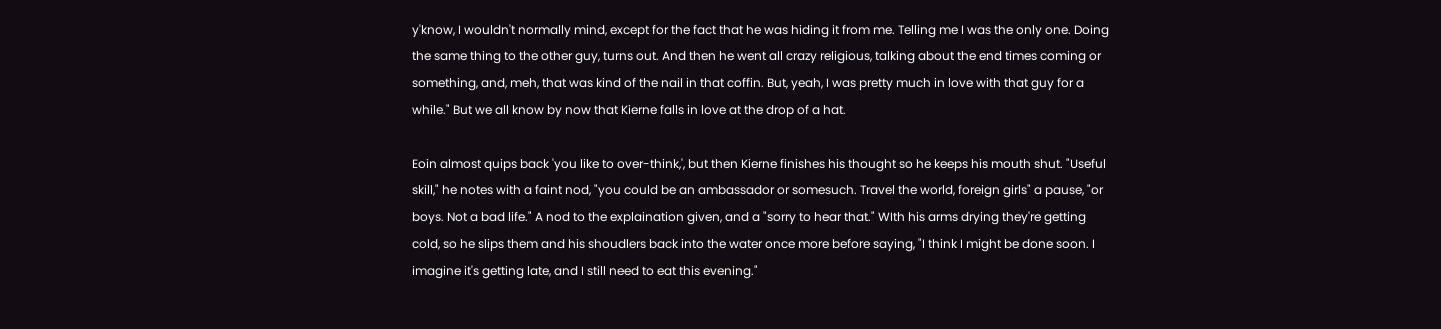y'know, I wouldn't normally mind, except for the fact that he was hiding it from me. Telling me I was the only one. Doing the same thing to the other guy, turns out. And then he went all crazy religious, talking about the end times coming or something, and, meh, that was kind of the nail in that coffin. But, yeah, I was pretty much in love with that guy for a while." But we all know by now that Kierne falls in love at the drop of a hat.

Eoin almost quips back 'you like to over-think,', but then Kierne finishes his thought so he keeps his mouth shut. "Useful skill," he notes with a faint nod, "you could be an ambassador or somesuch. Travel the world, foreign girls" a pause, "or boys. Not a bad life." A nod to the explaination given, and a "sorry to hear that." WIth his arms drying they're getting cold, so he slips them and his shoudlers back into the water once more before saying, "I think I might be done soon. I imagine it's getting late, and I still need to eat this evening."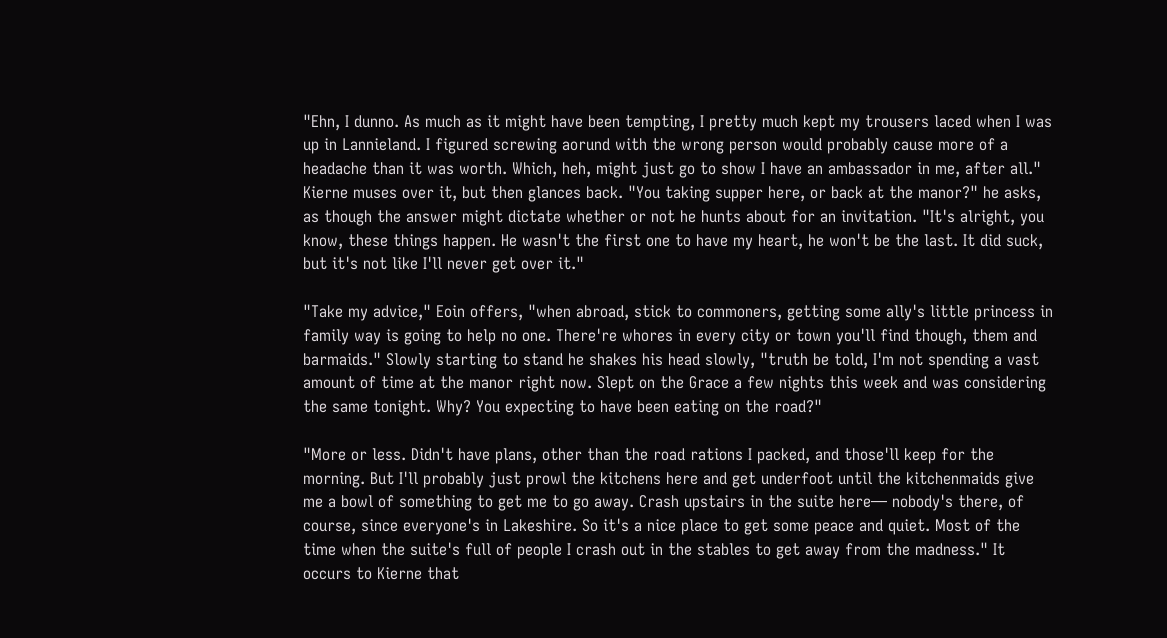"Ehn, I dunno. As much as it might have been tempting, I pretty much kept my trousers laced when I was up in Lannieland. I figured screwing aorund with the wrong person would probably cause more of a headache than it was worth. Which, heh, might just go to show I have an ambassador in me, after all." Kierne muses over it, but then glances back. "You taking supper here, or back at the manor?" he asks, as though the answer might dictate whether or not he hunts about for an invitation. "It's alright, you know, these things happen. He wasn't the first one to have my heart, he won't be the last. It did suck, but it's not like I'll never get over it."

"Take my advice," Eoin offers, "when abroad, stick to commoners, getting some ally's little princess in family way is going to help no one. There're whores in every city or town you'll find though, them and barmaids." Slowly starting to stand he shakes his head slowly, "truth be told, I'm not spending a vast amount of time at the manor right now. Slept on the Grace a few nights this week and was considering the same tonight. Why? You expecting to have been eating on the road?"

"More or less. Didn't have plans, other than the road rations I packed, and those'll keep for the morning. But I'll probably just prowl the kitchens here and get underfoot until the kitchenmaids give me a bowl of something to get me to go away. Crash upstairs in the suite here— nobody's there, of course, since everyone's in Lakeshire. So it's a nice place to get some peace and quiet. Most of the time when the suite's full of people I crash out in the stables to get away from the madness." It occurs to Kierne that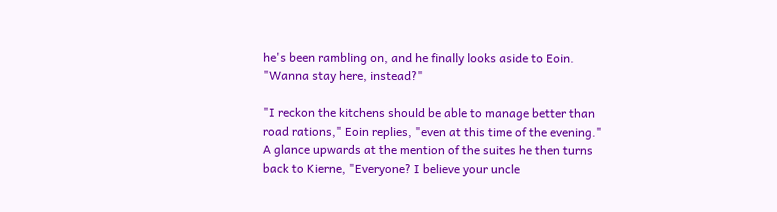he's been rambling on, and he finally looks aside to Eoin. "Wanna stay here, instead?"

"I reckon the kitchens should be able to manage better than road rations," Eoin replies, "even at this time of the evening." A glance upwards at the mention of the suites he then turns back to Kierne, "Everyone? I believe your uncle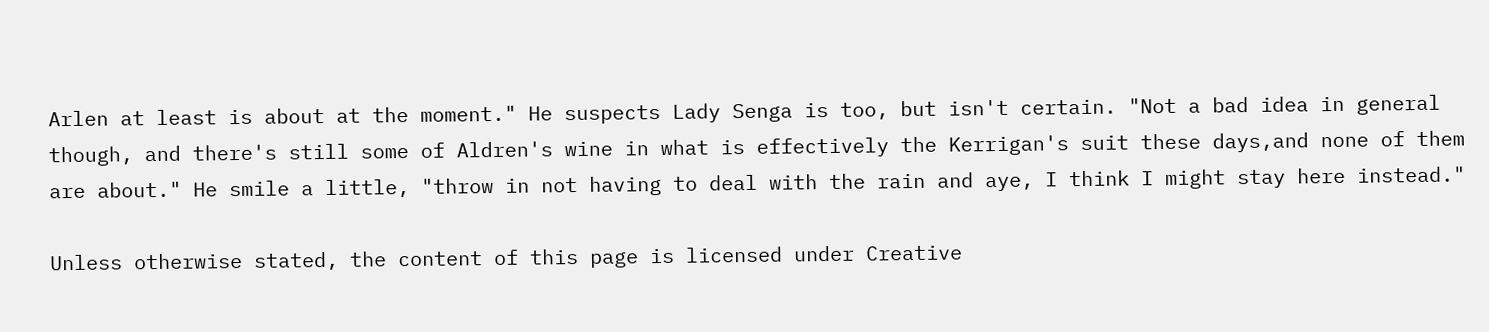Arlen at least is about at the moment." He suspects Lady Senga is too, but isn't certain. "Not a bad idea in general though, and there's still some of Aldren's wine in what is effectively the Kerrigan's suit these days,and none of them are about." He smile a little, "throw in not having to deal with the rain and aye, I think I might stay here instead."

Unless otherwise stated, the content of this page is licensed under Creative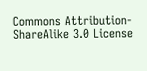Commons Attribution-ShareAlike 3.0 License